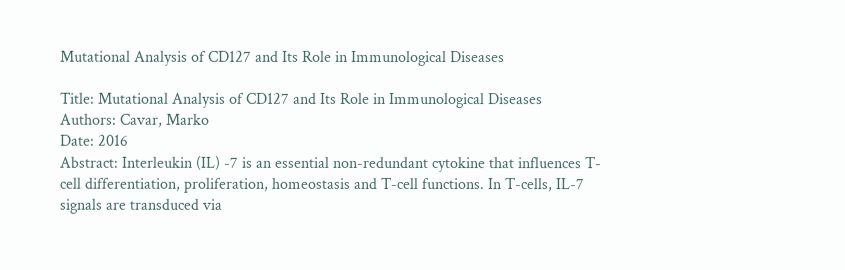Mutational Analysis of CD127 and Its Role in Immunological Diseases

Title: Mutational Analysis of CD127 and Its Role in Immunological Diseases
Authors: Cavar, Marko
Date: 2016
Abstract: Interleukin (IL) -7 is an essential non-redundant cytokine that influences T-cell differentiation, proliferation, homeostasis and T-cell functions. In T-cells, IL-7 signals are transduced via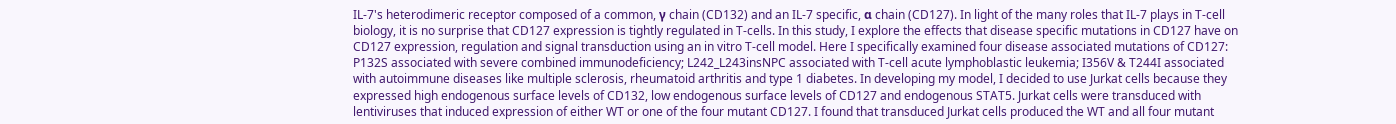IL-7's heterodimeric receptor composed of a common, γ chain (CD132) and an IL-7 specific, α chain (CD127). In light of the many roles that IL-7 plays in T-cell biology, it is no surprise that CD127 expression is tightly regulated in T-cells. In this study, I explore the effects that disease specific mutations in CD127 have on CD127 expression, regulation and signal transduction using an in vitro T-cell model. Here I specifically examined four disease associated mutations of CD127: P132S associated with severe combined immunodeficiency; L242_L243insNPC associated with T-cell acute lymphoblastic leukemia; I356V & T244I associated with autoimmune diseases like multiple sclerosis, rheumatoid arthritis and type 1 diabetes. In developing my model, I decided to use Jurkat cells because they expressed high endogenous surface levels of CD132, low endogenous surface levels of CD127 and endogenous STAT5. Jurkat cells were transduced with lentiviruses that induced expression of either WT or one of the four mutant CD127. I found that transduced Jurkat cells produced the WT and all four mutant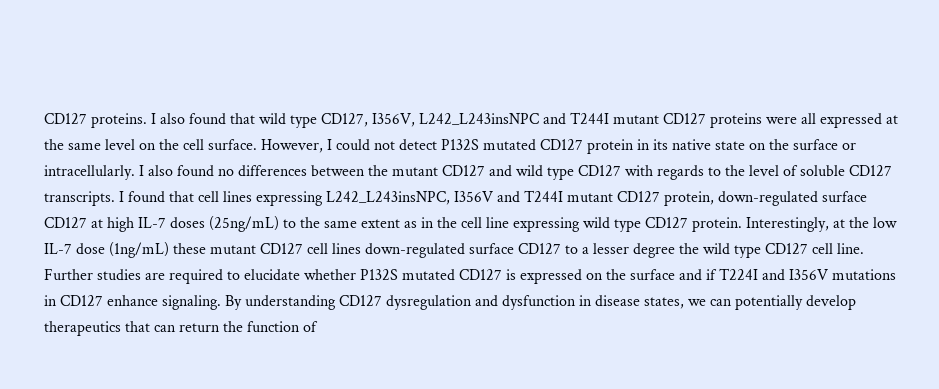CD127 proteins. I also found that wild type CD127, I356V, L242_L243insNPC and T244I mutant CD127 proteins were all expressed at the same level on the cell surface. However, I could not detect P132S mutated CD127 protein in its native state on the surface or intracellularly. I also found no differences between the mutant CD127 and wild type CD127 with regards to the level of soluble CD127 transcripts. I found that cell lines expressing L242_L243insNPC, I356V and T244I mutant CD127 protein, down-regulated surface CD127 at high IL-7 doses (25ng/mL) to the same extent as in the cell line expressing wild type CD127 protein. Interestingly, at the low IL-7 dose (1ng/mL) these mutant CD127 cell lines down-regulated surface CD127 to a lesser degree the wild type CD127 cell line. Further studies are required to elucidate whether P132S mutated CD127 is expressed on the surface and if T224I and I356V mutations in CD127 enhance signaling. By understanding CD127 dysregulation and dysfunction in disease states, we can potentially develop therapeutics that can return the function of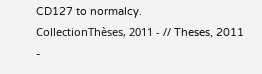CD127 to normalcy.
CollectionThèses, 2011 - // Theses, 2011 -